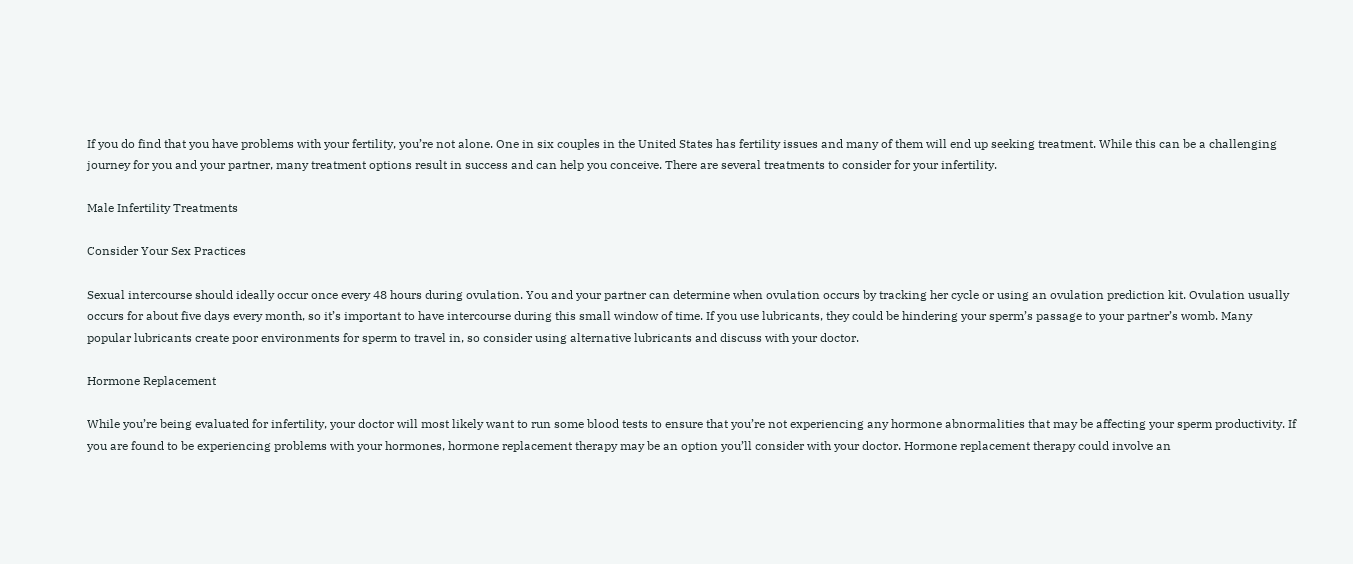If you do find that you have problems with your fertility, you’re not alone. One in six couples in the United States has fertility issues and many of them will end up seeking treatment. While this can be a challenging journey for you and your partner, many treatment options result in success and can help you conceive. There are several treatments to consider for your infertility.

Male Infertility Treatments

Consider Your Sex Practices

Sexual intercourse should ideally occur once every 48 hours during ovulation. You and your partner can determine when ovulation occurs by tracking her cycle or using an ovulation prediction kit. Ovulation usually occurs for about five days every month, so it’s important to have intercourse during this small window of time. If you use lubricants, they could be hindering your sperm’s passage to your partner’s womb. Many popular lubricants create poor environments for sperm to travel in, so consider using alternative lubricants and discuss with your doctor.

Hormone Replacement

While you’re being evaluated for infertility, your doctor will most likely want to run some blood tests to ensure that you’re not experiencing any hormone abnormalities that may be affecting your sperm productivity. If you are found to be experiencing problems with your hormones, hormone replacement therapy may be an option you’ll consider with your doctor. Hormone replacement therapy could involve an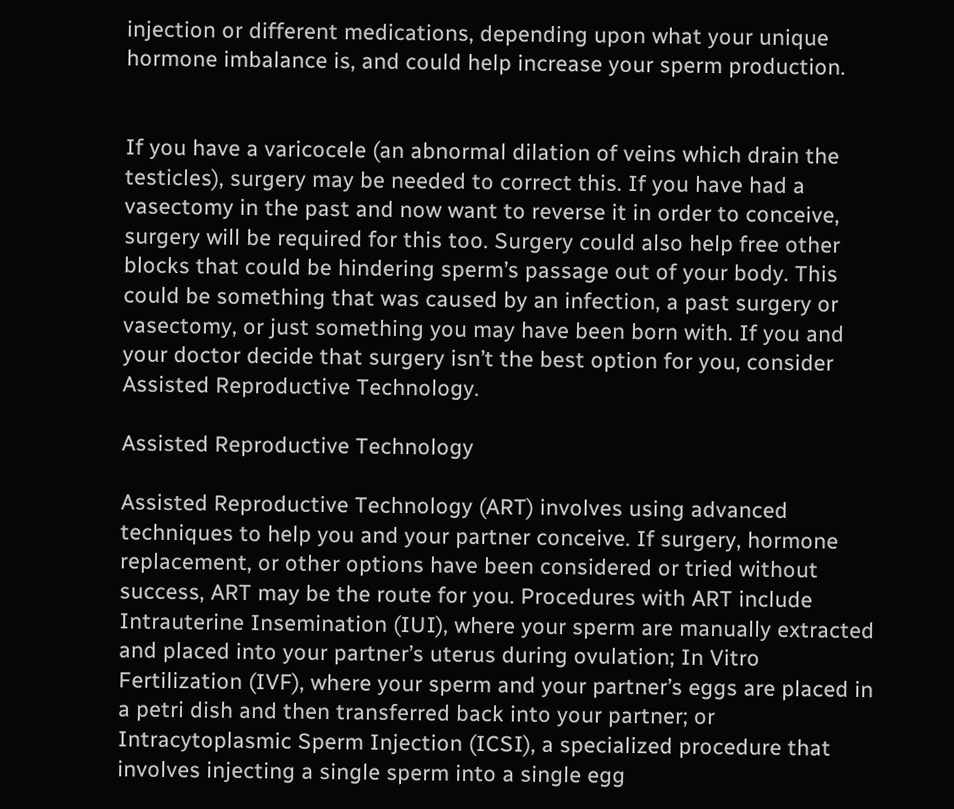injection or different medications, depending upon what your unique hormone imbalance is, and could help increase your sperm production.


If you have a varicocele (an abnormal dilation of veins which drain the testicles), surgery may be needed to correct this. If you have had a vasectomy in the past and now want to reverse it in order to conceive, surgery will be required for this too. Surgery could also help free other blocks that could be hindering sperm’s passage out of your body. This could be something that was caused by an infection, a past surgery or vasectomy, or just something you may have been born with. If you and your doctor decide that surgery isn’t the best option for you, consider Assisted Reproductive Technology.

Assisted Reproductive Technology

Assisted Reproductive Technology (ART) involves using advanced techniques to help you and your partner conceive. If surgery, hormone replacement, or other options have been considered or tried without success, ART may be the route for you. Procedures with ART include Intrauterine Insemination (IUI), where your sperm are manually extracted and placed into your partner’s uterus during ovulation; In Vitro Fertilization (IVF), where your sperm and your partner’s eggs are placed in a petri dish and then transferred back into your partner; or Intracytoplasmic Sperm Injection (ICSI), a specialized procedure that involves injecting a single sperm into a single egg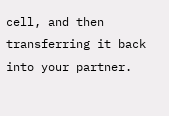cell, and then transferring it back into your partner.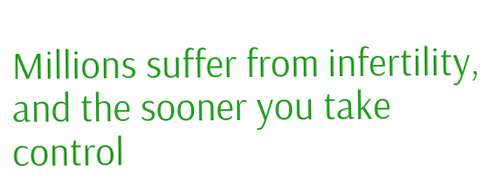Millions suffer from infertility, and the sooner you take control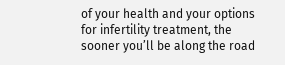of your health and your options for infertility treatment, the sooner you’ll be along the road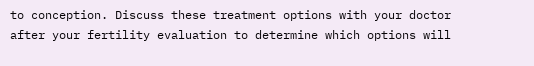to conception. Discuss these treatment options with your doctor after your fertility evaluation to determine which options will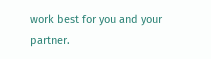work best for you and your partner.